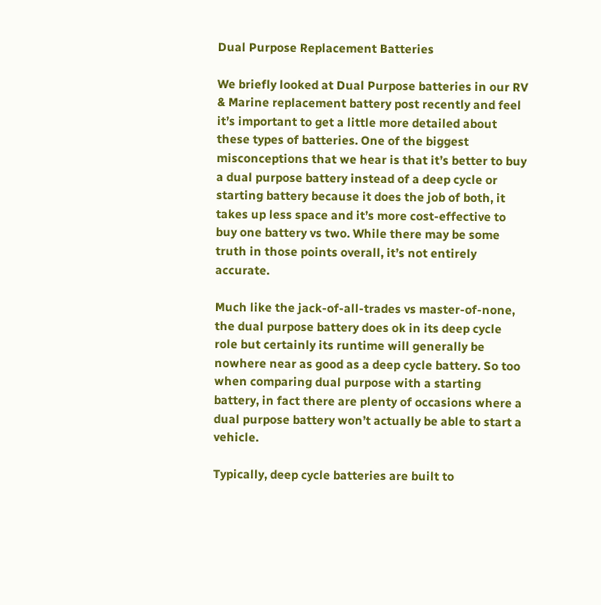Dual Purpose Replacement Batteries

We briefly looked at Dual Purpose batteries in our RV & Marine replacement battery post recently and feel it’s important to get a little more detailed about these types of batteries. One of the biggest misconceptions that we hear is that it’s better to buy a dual purpose battery instead of a deep cycle or starting battery because it does the job of both, it takes up less space and it’s more cost-effective to buy one battery vs two. While there may be some truth in those points overall, it’s not entirely accurate.

Much like the jack-of-all-trades vs master-of-none, the dual purpose battery does ok in its deep cycle role but certainly its runtime will generally be nowhere near as good as a deep cycle battery. So too when comparing dual purpose with a starting battery, in fact there are plenty of occasions where a dual purpose battery won’t actually be able to start a vehicle.

Typically, deep cycle batteries are built to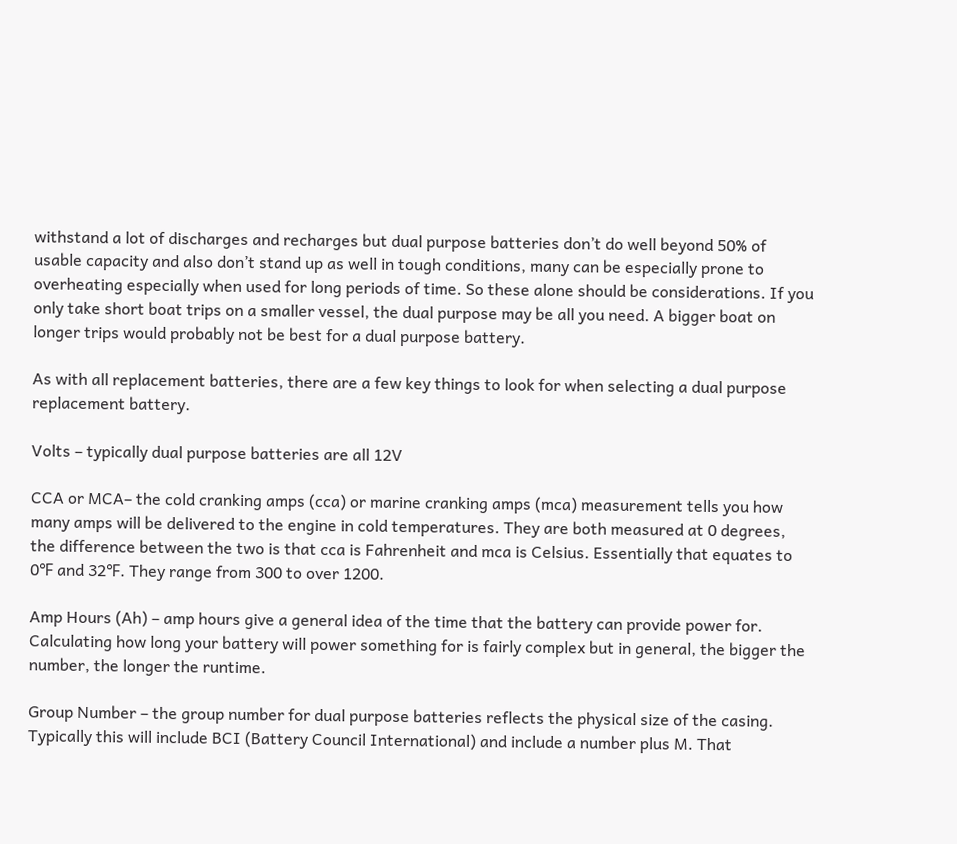withstand a lot of discharges and recharges but dual purpose batteries don’t do well beyond 50% of usable capacity and also don’t stand up as well in tough conditions, many can be especially prone to overheating especially when used for long periods of time. So these alone should be considerations. If you only take short boat trips on a smaller vessel, the dual purpose may be all you need. A bigger boat on longer trips would probably not be best for a dual purpose battery.

As with all replacement batteries, there are a few key things to look for when selecting a dual purpose replacement battery.

Volts – typically dual purpose batteries are all 12V

CCA or MCA– the cold cranking amps (cca) or marine cranking amps (mca) measurement tells you how many amps will be delivered to the engine in cold temperatures. They are both measured at 0 degrees, the difference between the two is that cca is Fahrenheit and mca is Celsius. Essentially that equates to 0℉ and 32℉. They range from 300 to over 1200.

Amp Hours (Ah) – amp hours give a general idea of the time that the battery can provide power for. Calculating how long your battery will power something for is fairly complex but in general, the bigger the number, the longer the runtime.

Group Number – the group number for dual purpose batteries reflects the physical size of the casing. Typically this will include BCI (Battery Council International) and include a number plus M. That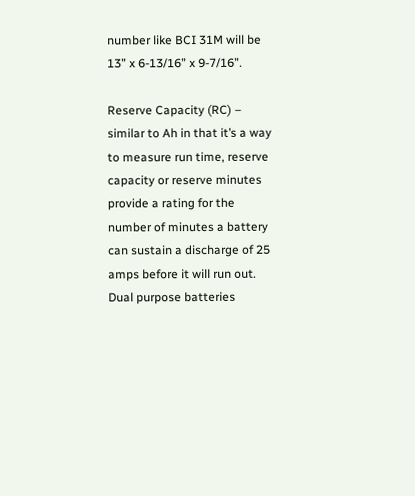number like BCI 31M will be 13” x 6-13/16” x 9-7/16”.

Reserve Capacity (RC) – similar to Ah in that it’s a way to measure run time, reserve capacity or reserve minutes provide a rating for the number of minutes a battery can sustain a discharge of 25 amps before it will run out. Dual purpose batteries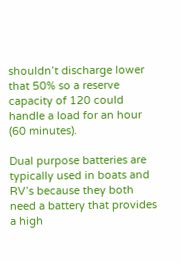shouldn’t discharge lower that 50% so a reserve capacity of 120 could handle a load for an hour (60 minutes).

Dual purpose batteries are typically used in boats and RV’s because they both need a battery that provides a high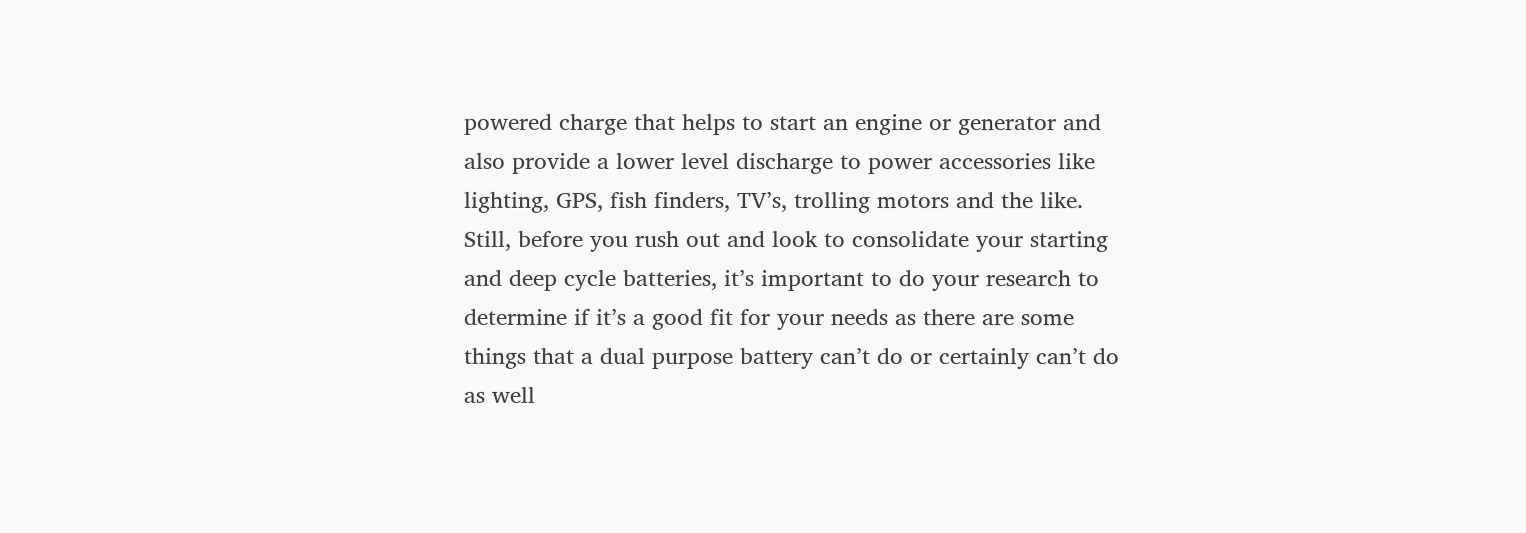powered charge that helps to start an engine or generator and also provide a lower level discharge to power accessories like lighting, GPS, fish finders, TV’s, trolling motors and the like. Still, before you rush out and look to consolidate your starting and deep cycle batteries, it’s important to do your research to determine if it’s a good fit for your needs as there are some things that a dual purpose battery can’t do or certainly can’t do as well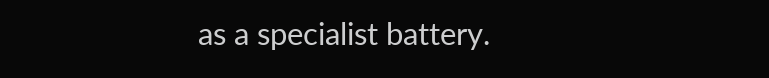as a specialist battery.